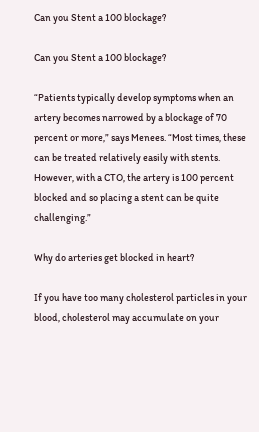Can you Stent a 100 blockage?

Can you Stent a 100 blockage?

“Patients typically develop symptoms when an artery becomes narrowed by a blockage of 70 percent or more,” says Menees. “Most times, these can be treated relatively easily with stents. However, with a CTO, the artery is 100 percent blocked and so placing a stent can be quite challenging.”

Why do arteries get blocked in heart?

If you have too many cholesterol particles in your blood, cholesterol may accumulate on your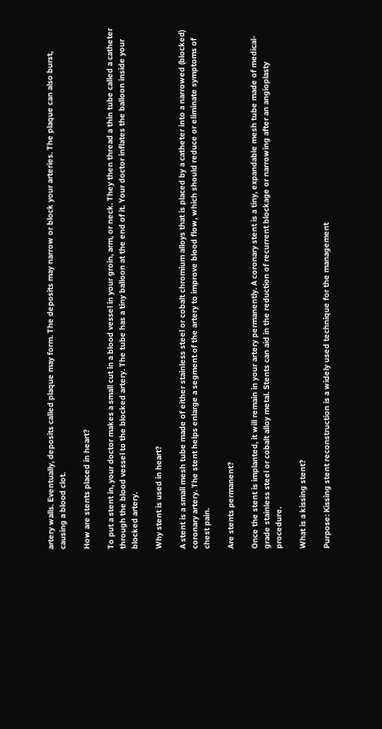artery walls. Eventually, deposits called plaque may form. The deposits may narrow or block your arteries. The plaque can also burst, causing a blood clot.

How are stents placed in heart?

To put a stent in, your doctor makes a small cut in a blood vessel in your groin, arm, or neck. They then thread a thin tube called a catheter through the blood vessel to the blocked artery. The tube has a tiny balloon at the end of it. Your doctor inflates the balloon inside your blocked artery.

Why stent is used in heart?

A stent is a small mesh tube made of either stainless steel or cobalt chromium alloys that is placed by a catheter into a narrowed (blocked) coronary artery. The stent helps enlarge a segment of the artery to improve blood flow, which should reduce or eliminate symptoms of chest pain.

Are stents permanent?

Once the stent is implanted, it will remain in your artery permanently. A coronary stent is a tiny, expandable mesh tube made of medical-grade stainless steel or cobalt alloy metal. Stents can aid in the reduction of recurrent blockage or narrowing after an angioplasty procedure.

What is a kissing stent?

Purpose: Kissing stent reconstruction is a widely used technique for the management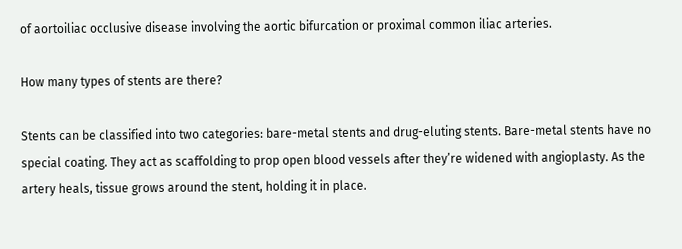of aortoiliac occlusive disease involving the aortic bifurcation or proximal common iliac arteries.

How many types of stents are there?

Stents can be classified into two categories: bare-metal stents and drug-eluting stents. Bare-metal stents have no special coating. They act as scaffolding to prop open blood vessels after they’re widened with angioplasty. As the artery heals, tissue grows around the stent, holding it in place.